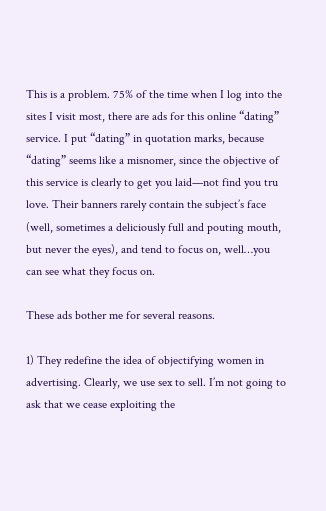This is a problem. 75% of the time when I log into the sites I visit most, there are ads for this online “dating” service. I put “dating” in quotation marks, because “dating” seems like a misnomer, since the objective of this service is clearly to get you laid—not find you tru love. Their banners rarely contain the subject’s face (well, sometimes a deliciously full and pouting mouth, but never the eyes), and tend to focus on, well…you can see what they focus on.

These ads bother me for several reasons.

1) They redefine the idea of objectifying women in advertising. Clearly, we use sex to sell. I’m not going to ask that we cease exploiting the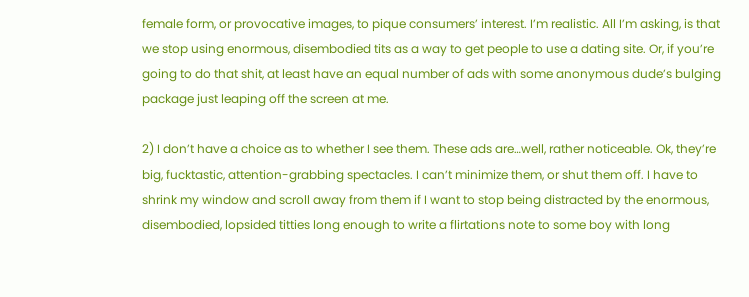female form, or provocative images, to pique consumers’ interest. I’m realistic. All I’m asking, is that we stop using enormous, disembodied tits as a way to get people to use a dating site. Or, if you’re going to do that shit, at least have an equal number of ads with some anonymous dude’s bulging package just leaping off the screen at me.

2) I don’t have a choice as to whether I see them. These ads are…well, rather noticeable. Ok, they’re big, fucktastic, attention-grabbing spectacles. I can’t minimize them, or shut them off. I have to shrink my window and scroll away from them if I want to stop being distracted by the enormous, disembodied, lopsided titties long enough to write a flirtations note to some boy with long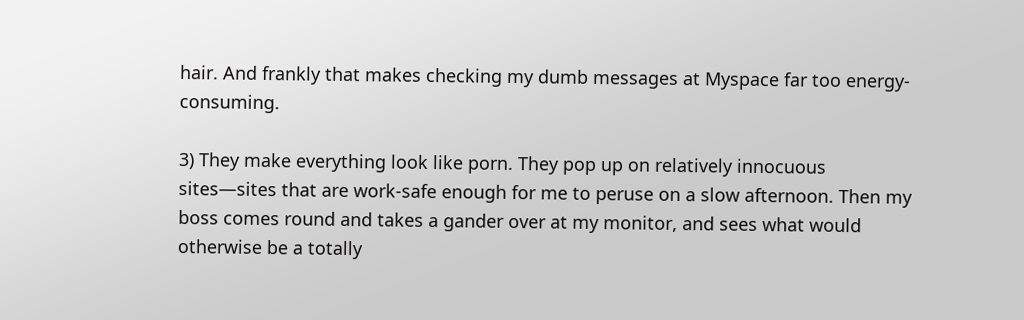hair. And frankly that makes checking my dumb messages at Myspace far too energy-consuming.

3) They make everything look like porn. They pop up on relatively innocuous sites—sites that are work-safe enough for me to peruse on a slow afternoon. Then my boss comes round and takes a gander over at my monitor, and sees what would otherwise be a totally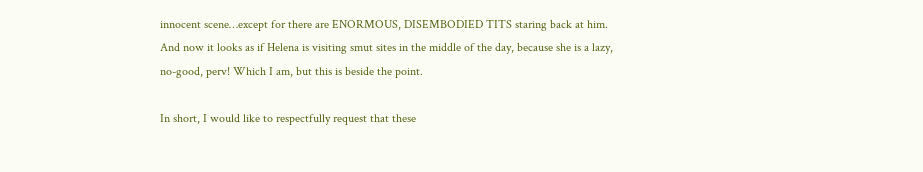innocent scene…except for there are ENORMOUS, DISEMBODIED TITS staring back at him. And now it looks as if Helena is visiting smut sites in the middle of the day, because she is a lazy, no-good, perv! Which I am, but this is beside the point.

In short, I would like to respectfully request that these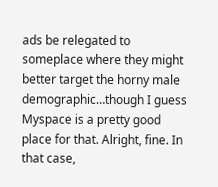ads be relegated to someplace where they might better target the horny male demographic…though I guess Myspace is a pretty good place for that. Alright, fine. In that case,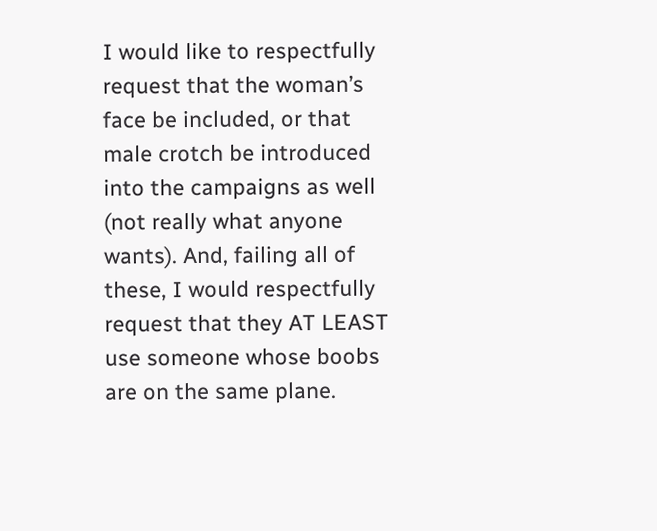I would like to respectfully request that the woman’s face be included, or that male crotch be introduced into the campaigns as well (not really what anyone wants). And, failing all of these, I would respectfully request that they AT LEAST use someone whose boobs are on the same plane.